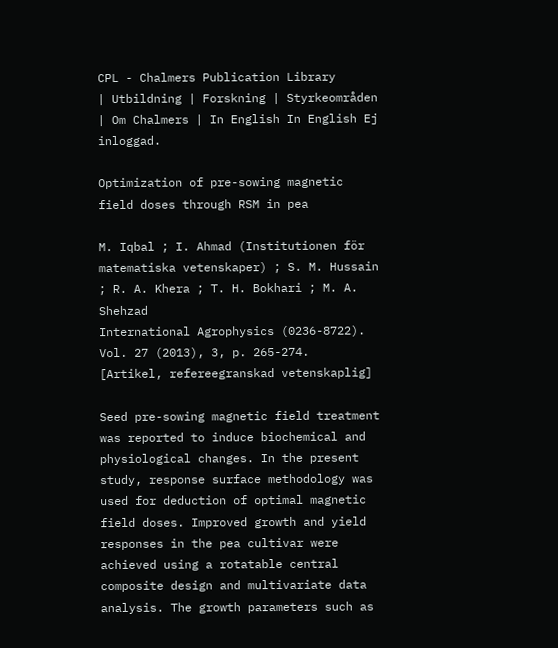CPL - Chalmers Publication Library
| Utbildning | Forskning | Styrkeområden | Om Chalmers | In English In English Ej inloggad.

Optimization of pre-sowing magnetic field doses through RSM in pea

M. Iqbal ; I. Ahmad (Institutionen för matematiska vetenskaper) ; S. M. Hussain ; R. A. Khera ; T. H. Bokhari ; M. A. Shehzad
International Agrophysics (0236-8722). Vol. 27 (2013), 3, p. 265-274.
[Artikel, refereegranskad vetenskaplig]

Seed pre-sowing magnetic field treatment was reported to induce biochemical and physiological changes. In the present study, response surface methodology was used for deduction of optimal magnetic field doses. Improved growth and yield responses in the pea cultivar were achieved using a rotatable central composite design and multivariate data analysis. The growth parameters such as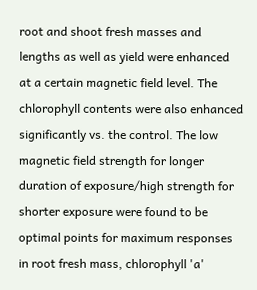root and shoot fresh masses and lengths as well as yield were enhanced at a certain magnetic field level. The chlorophyll contents were also enhanced significantly vs. the control. The low magnetic field strength for longer duration of exposure/high strength for shorter exposure were found to be optimal points for maximum responses in root fresh mass, chlorophyll 'a'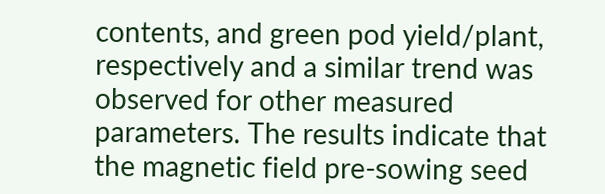contents, and green pod yield/plant, respectively and a similar trend was observed for other measured parameters. The results indicate that the magnetic field pre-sowing seed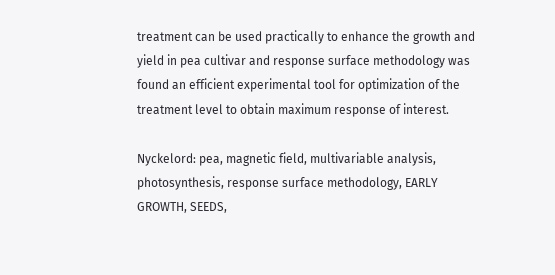treatment can be used practically to enhance the growth and yield in pea cultivar and response surface methodology was found an efficient experimental tool for optimization of the treatment level to obtain maximum response of interest.

Nyckelord: pea, magnetic field, multivariable analysis, photosynthesis, response surface methodology, EARLY GROWTH, SEEDS,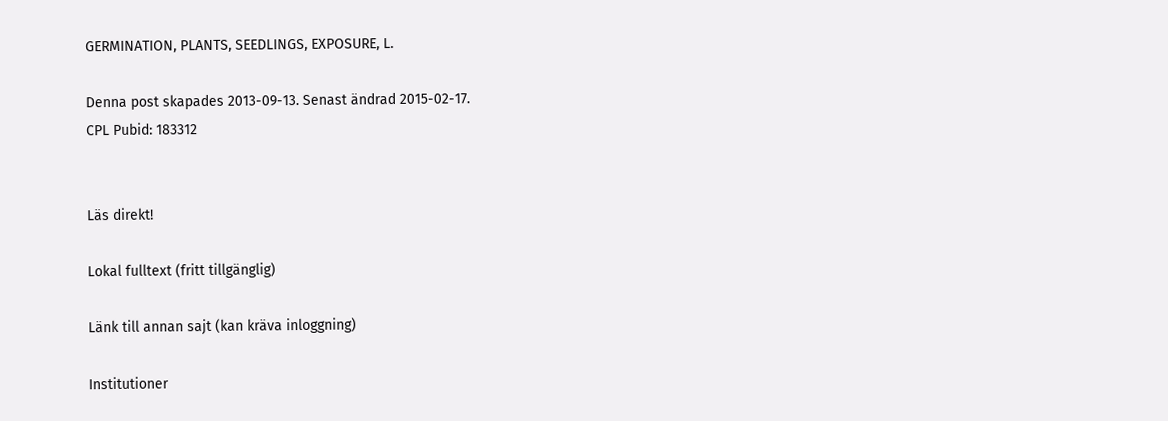GERMINATION, PLANTS, SEEDLINGS, EXPOSURE, L.

Denna post skapades 2013-09-13. Senast ändrad 2015-02-17.
CPL Pubid: 183312


Läs direkt!

Lokal fulltext (fritt tillgänglig)

Länk till annan sajt (kan kräva inloggning)

Institutioner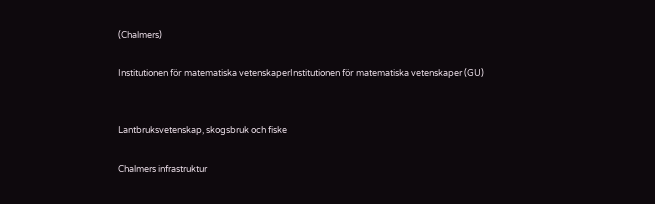(Chalmers)

Institutionen för matematiska vetenskaperInstitutionen för matematiska vetenskaper (GU)


Lantbruksvetenskap, skogsbruk och fiske

Chalmers infrastruktur